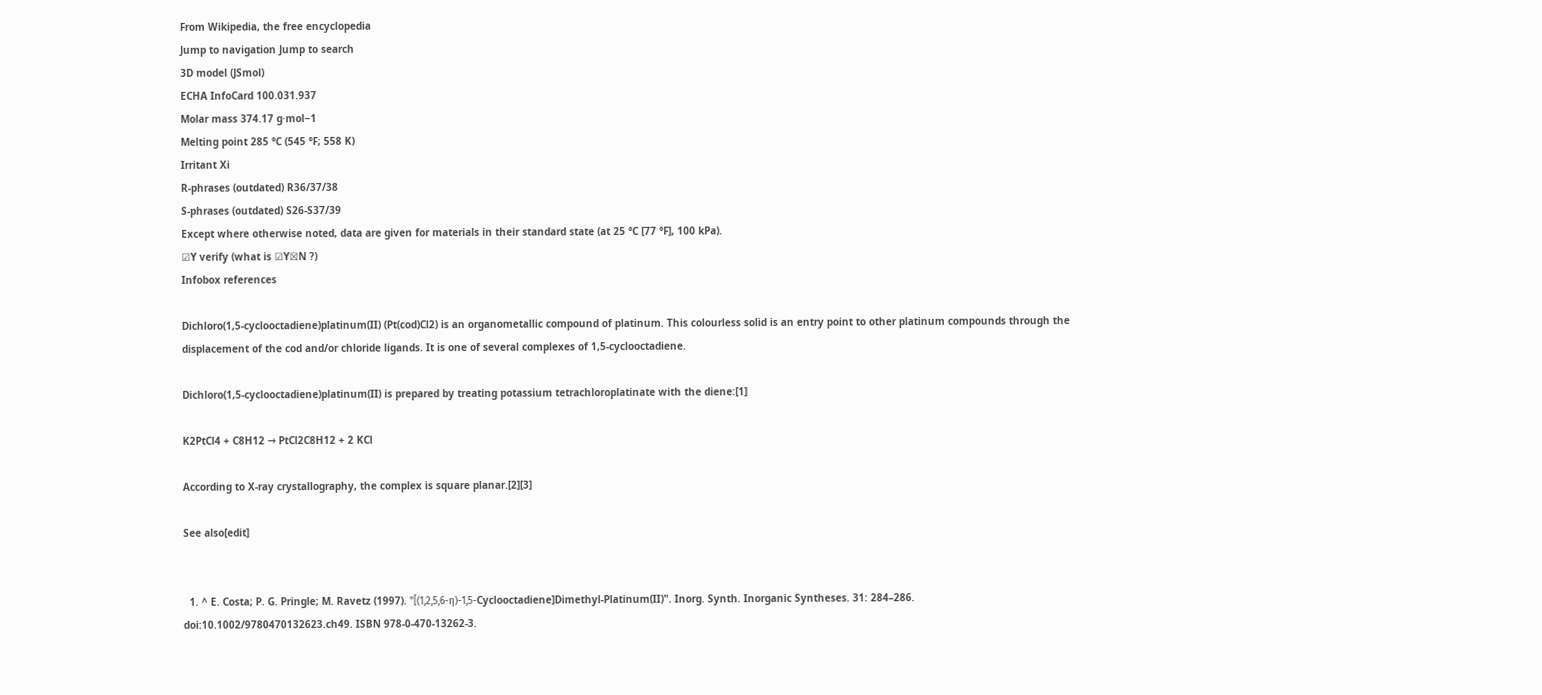From Wikipedia, the free encyclopedia
Jump to navigation Jump to search
3D model (JSmol)
ECHA InfoCard 100.031.937
Molar mass 374.17 g·mol−1
Melting point 285 °C (545 °F; 558 K)
Irritant Xi
R-phrases (outdated) R36/37/38
S-phrases (outdated) S26-S37/39
Except where otherwise noted, data are given for materials in their standard state (at 25 °C [77 °F], 100 kPa).
☑Y verify (what is ☑Y☒N ?)
Infobox references

Dichloro(1,5-cyclooctadiene)platinum(II) (Pt(cod)Cl2) is an organometallic compound of platinum. This colourless solid is an entry point to other platinum compounds through the displacement of the cod and/or chloride ligands. It is one of several complexes of 1,5-cyclooctadiene.

Dichloro(1,5-cyclooctadiene)platinum(II) is prepared by treating potassium tetrachloroplatinate with the diene:[1]

K2PtCl4 + C8H12 → PtCl2C8H12 + 2 KCl

According to X-ray crystallography, the complex is square planar.[2][3]

See also[edit]


  1. ^ E. Costa; P. G. Pringle; M. Ravetz (1997). "[(1,2,5,6-η)-1,5-Cyclooctadiene]Dimethyl-Platinum(II)". Inorg. Synth. Inorganic Syntheses. 31: 284–286. doi:10.1002/9780470132623.ch49. ISBN 978-0-470-13262-3.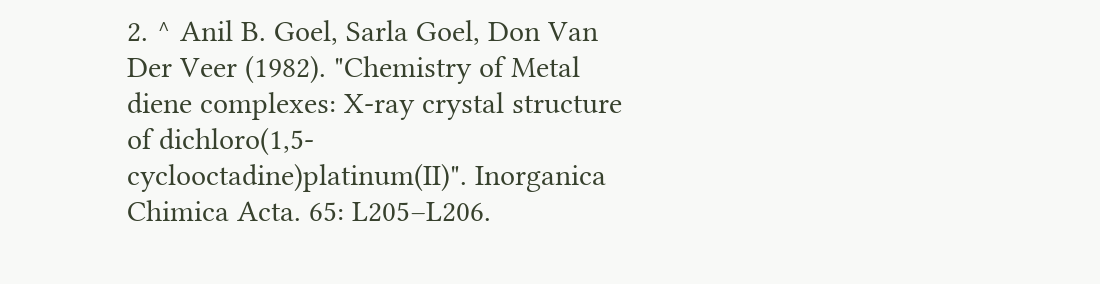2. ^ Anil B. Goel, Sarla Goel, Don Van Der Veer (1982). "Chemistry of Metal diene complexes: X-ray crystal structure of dichloro(1,5-cyclooctadine)platinum(II)". Inorganica Chimica Acta. 65: L205–L206.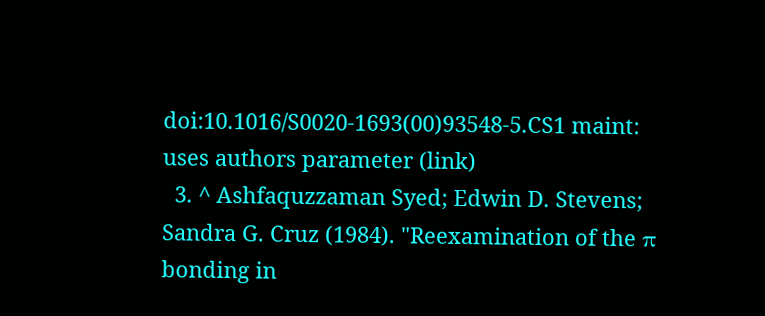doi:10.1016/S0020-1693(00)93548-5.CS1 maint: uses authors parameter (link)
  3. ^ Ashfaquzzaman Syed; Edwin D. Stevens; Sandra G. Cruz (1984). "Reexamination of the π bonding in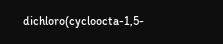dichloro(cycloocta-1,5-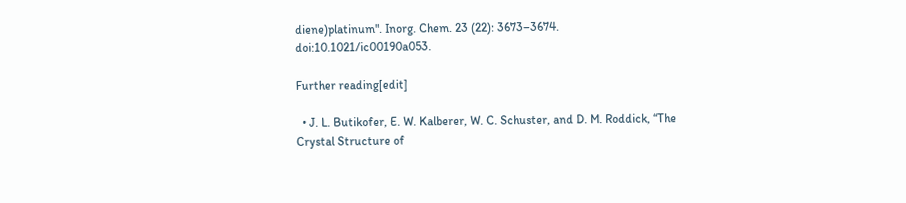diene)platinum". Inorg. Chem. 23 (22): 3673–3674. doi:10.1021/ic00190a053.

Further reading[edit]

  • J. L. Butikofer, E. W. Kalberer, W. C. Schuster, and D. M. Roddick, “The Crystal Structure of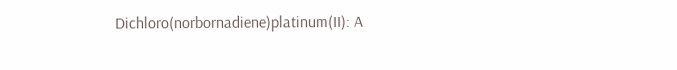Dichloro(norbornadiene)platinum(II): A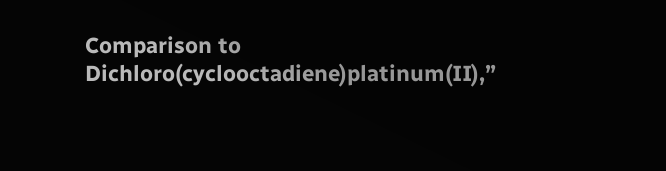Comparison to Dichloro(cyclooctadiene)platinum(II),”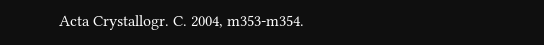Acta Crystallogr. C. 2004, m353-m354.